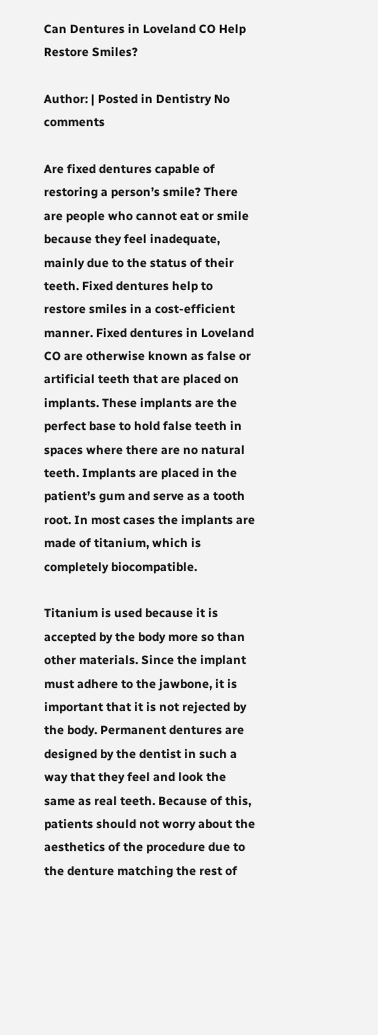Can Dentures in Loveland CO Help Restore Smiles?

Author: | Posted in Dentistry No comments

Are fixed dentures capable of restoring a person’s smile? There are people who cannot eat or smile because they feel inadequate, mainly due to the status of their teeth. Fixed dentures help to restore smiles in a cost-efficient manner. Fixed dentures in Loveland CO are otherwise known as false or artificial teeth that are placed on implants. These implants are the perfect base to hold false teeth in spaces where there are no natural teeth. Implants are placed in the patient’s gum and serve as a tooth root. In most cases the implants are made of titanium, which is completely biocompatible.

Titanium is used because it is accepted by the body more so than other materials. Since the implant must adhere to the jawbone, it is important that it is not rejected by the body. Permanent dentures are designed by the dentist in such a way that they feel and look the same as real teeth. Because of this, patients should not worry about the aesthetics of the procedure due to the denture matching the rest of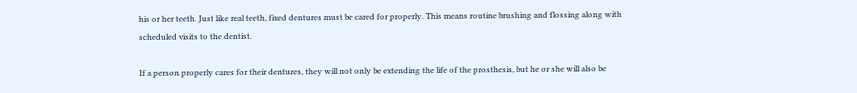his or her teeth. Just like real teeth, fixed dentures must be cared for properly. This means routine brushing and flossing along with scheduled visits to the dentist.

If a person properly cares for their dentures, they will not only be extending the life of the prosthesis, but he or she will also be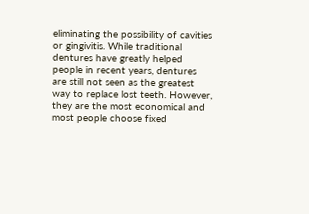eliminating the possibility of cavities or gingivitis. While traditional dentures have greatly helped people in recent years, dentures are still not seen as the greatest way to replace lost teeth. However, they are the most economical and most people choose fixed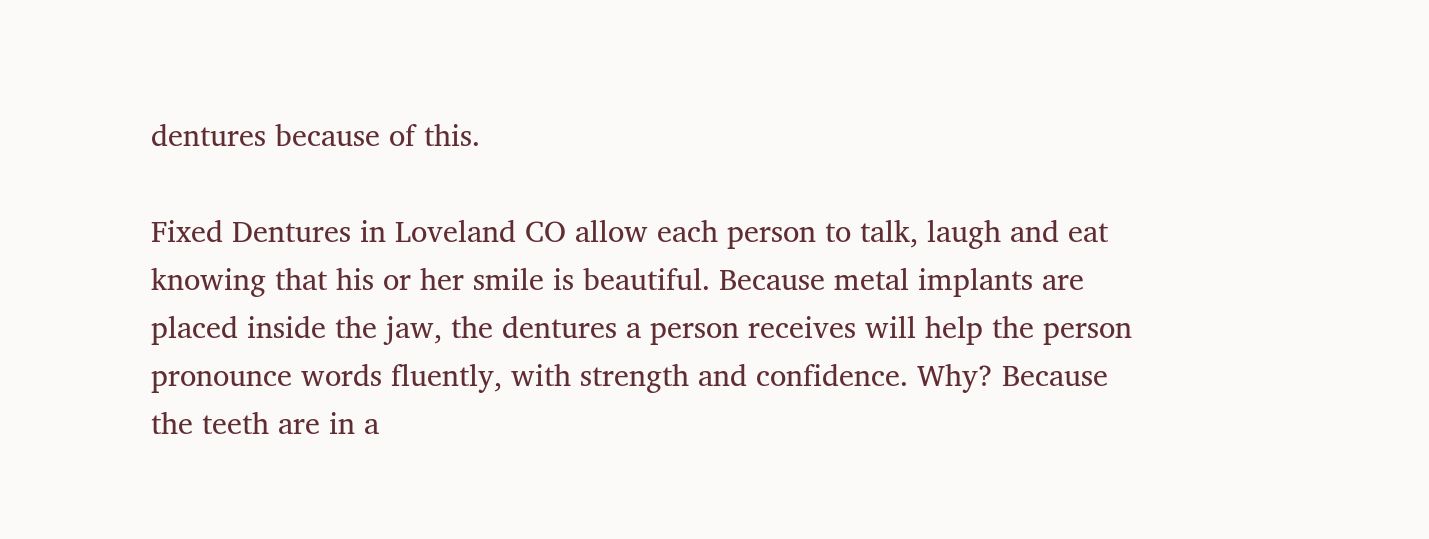dentures because of this.

Fixed Dentures in Loveland CO allow each person to talk, laugh and eat knowing that his or her smile is beautiful. Because metal implants are placed inside the jaw, the dentures a person receives will help the person pronounce words fluently, with strength and confidence. Why? Because the teeth are in a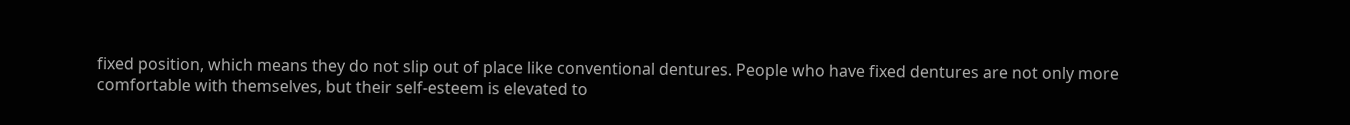fixed position, which means they do not slip out of place like conventional dentures. People who have fixed dentures are not only more comfortable with themselves, but their self-esteem is elevated to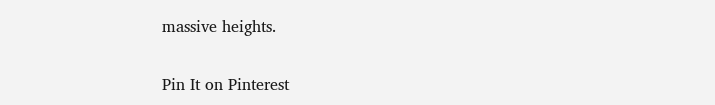massive heights.

Pin It on Pinterest